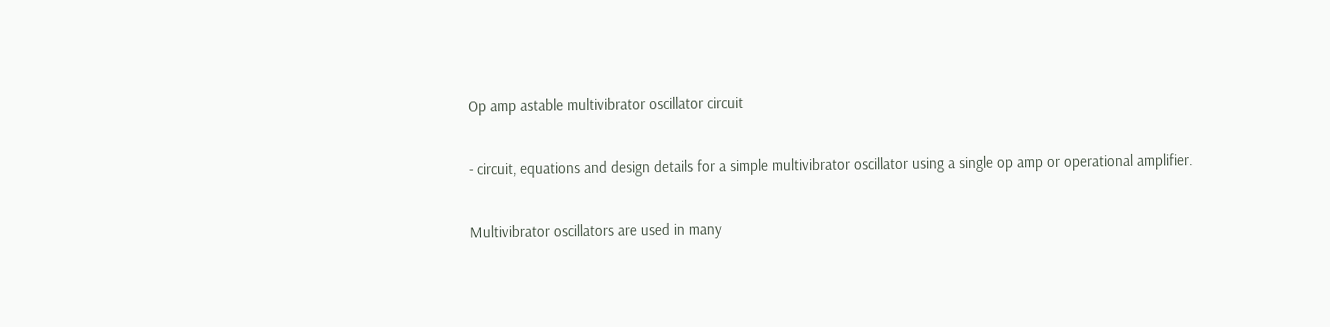Op amp astable multivibrator oscillator circuit

- circuit, equations and design details for a simple multivibrator oscillator using a single op amp or operational amplifier.

Multivibrator oscillators are used in many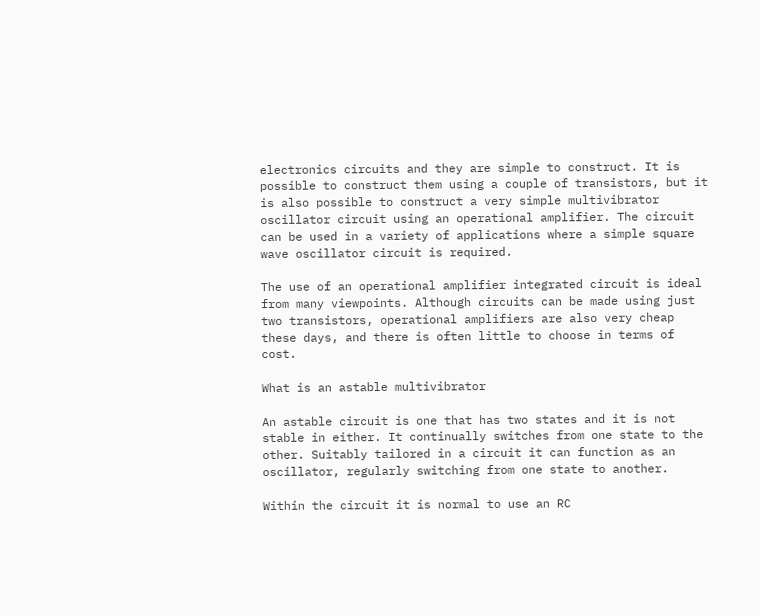electronics circuits and they are simple to construct. It is possible to construct them using a couple of transistors, but it is also possible to construct a very simple multivibrator oscillator circuit using an operational amplifier. The circuit can be used in a variety of applications where a simple square wave oscillator circuit is required.

The use of an operational amplifier integrated circuit is ideal from many viewpoints. Although circuits can be made using just two transistors, operational amplifiers are also very cheap these days, and there is often little to choose in terms of cost.

What is an astable multivibrator

An astable circuit is one that has two states and it is not stable in either. It continually switches from one state to the other. Suitably tailored in a circuit it can function as an oscillator, regularly switching from one state to another.

Within the circuit it is normal to use an RC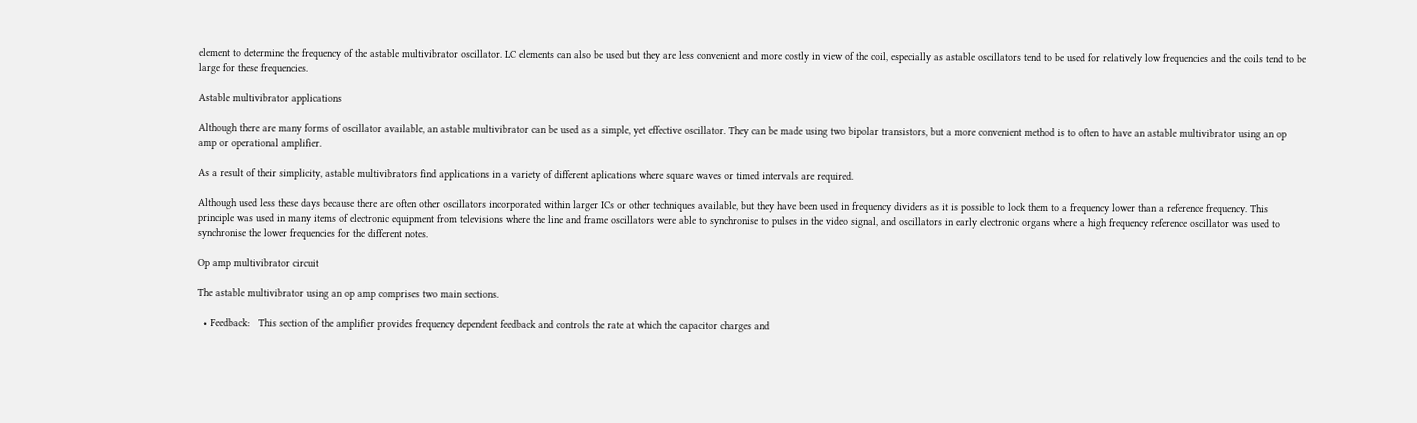element to determine the frequency of the astable multivibrator oscillator. LC elements can also be used but they are less convenient and more costly in view of the coil, especially as astable oscillators tend to be used for relatively low frequencies and the coils tend to be large for these frequencies.

Astable multivibrator applications

Although there are many forms of oscillator available, an astable multivibrator can be used as a simple, yet effective oscillator. They can be made using two bipolar transistors, but a more convenient method is to often to have an astable multivibrator using an op amp or operational amplifier.

As a result of their simplicity, astable multivibrators find applications in a variety of different aplications where square waves or timed intervals are required.

Although used less these days because there are often other oscillators incorporated within larger ICs or other techniques available, but they have been used in frequency dividers as it is possible to lock them to a frequency lower than a reference frequency. This principle was used in many items of electronic equipment from televisions where the line and frame oscillators were able to synchronise to pulses in the video signal, and oscillators in early electronic organs where a high frequency reference oscillator was used to synchronise the lower frequencies for the different notes.

Op amp multivibrator circuit

The astable multivibrator using an op amp comprises two main sections.

  • Feedback:   This section of the amplifier provides frequency dependent feedback and controls the rate at which the capacitor charges and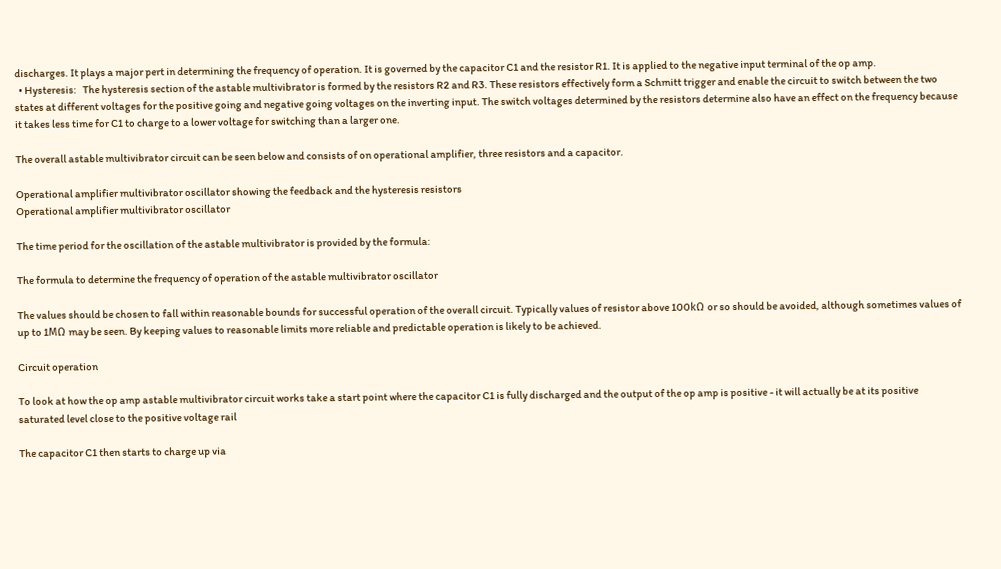discharges. It plays a major pert in determining the frequency of operation. It is governed by the capacitor C1 and the resistor R1. It is applied to the negative input terminal of the op amp.
  • Hysteresis:   The hysteresis section of the astable multivibrator is formed by the resistors R2 and R3. These resistors effectively form a Schmitt trigger and enable the circuit to switch between the two states at different voltages for the positive going and negative going voltages on the inverting input. The switch voltages determined by the resistors determine also have an effect on the frequency because it takes less time for C1 to charge to a lower voltage for switching than a larger one.

The overall astable multivibrator circuit can be seen below and consists of on operational amplifier, three resistors and a capacitor.

Operational amplifier multivibrator oscillator showing the feedback and the hysteresis resistors
Operational amplifier multivibrator oscillator

The time period for the oscillation of the astable multivibrator is provided by the formula:

The formula to determine the frequency of operation of the astable multivibrator oscillator

The values should be chosen to fall within reasonable bounds for successful operation of the overall circuit. Typically values of resistor above 100kΩ or so should be avoided, although sometimes values of up to 1MΩ may be seen. By keeping values to reasonable limits more reliable and predictable operation is likely to be achieved.

Circuit operation

To look at how the op amp astable multivibrator circuit works take a start point where the capacitor C1 is fully discharged and the output of the op amp is positive - it will actually be at its positive saturated level close to the positive voltage rail

The capacitor C1 then starts to charge up via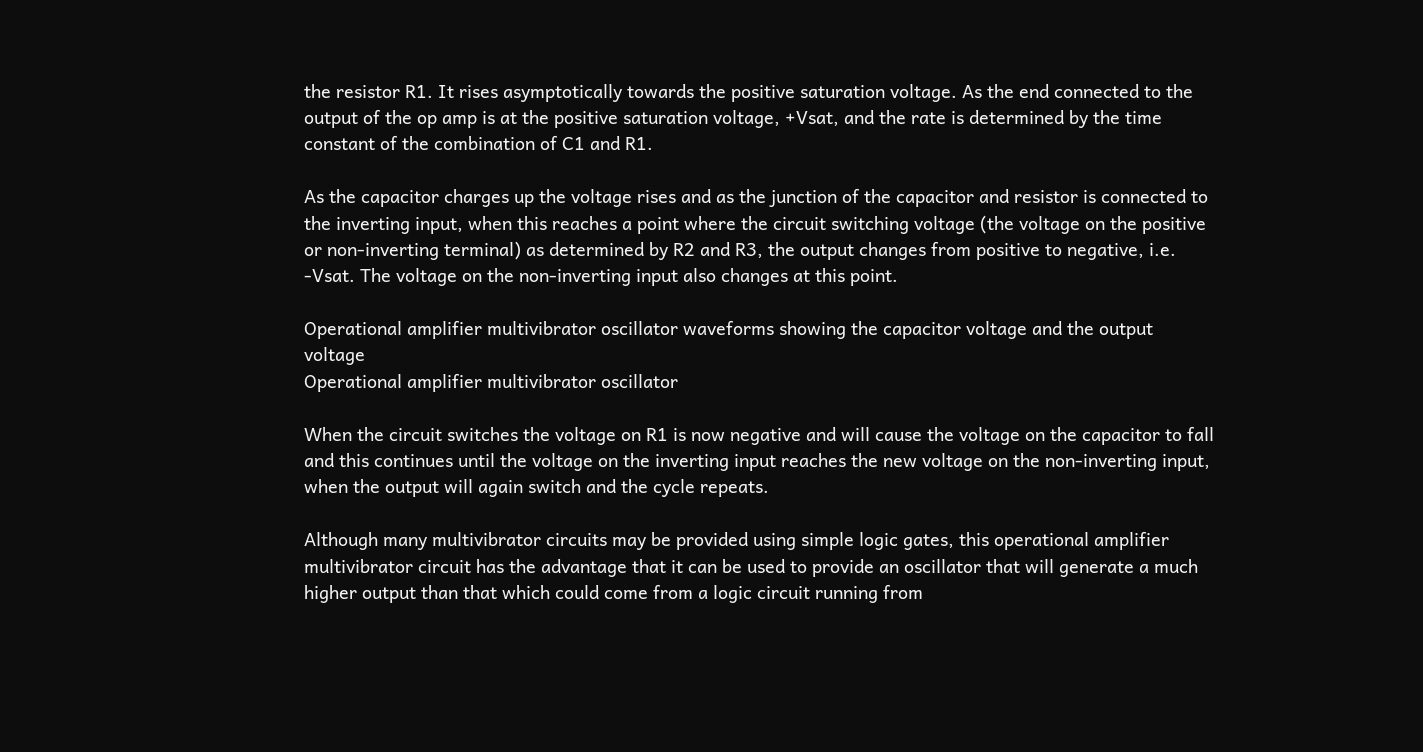the resistor R1. It rises asymptotically towards the positive saturation voltage. As the end connected to the output of the op amp is at the positive saturation voltage, +Vsat, and the rate is determined by the time constant of the combination of C1 and R1.

As the capacitor charges up the voltage rises and as the junction of the capacitor and resistor is connected to the inverting input, when this reaches a point where the circuit switching voltage (the voltage on the positive or non-inverting terminal) as determined by R2 and R3, the output changes from positive to negative, i.e. -Vsat. The voltage on the non-inverting input also changes at this point.

Operational amplifier multivibrator oscillator waveforms showing the capacitor voltage and the output voltage
Operational amplifier multivibrator oscillator

When the circuit switches the voltage on R1 is now negative and will cause the voltage on the capacitor to fall and this continues until the voltage on the inverting input reaches the new voltage on the non-inverting input, when the output will again switch and the cycle repeats.

Although many multivibrator circuits may be provided using simple logic gates, this operational amplifier multivibrator circuit has the advantage that it can be used to provide an oscillator that will generate a much higher output than that which could come from a logic circuit running from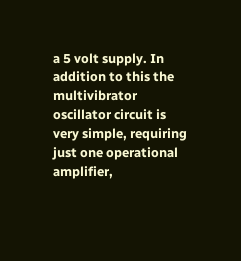a 5 volt supply. In addition to this the multivibrator oscillator circuit is very simple, requiring just one operational amplifier,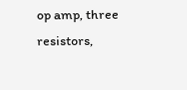op amp, three resistors,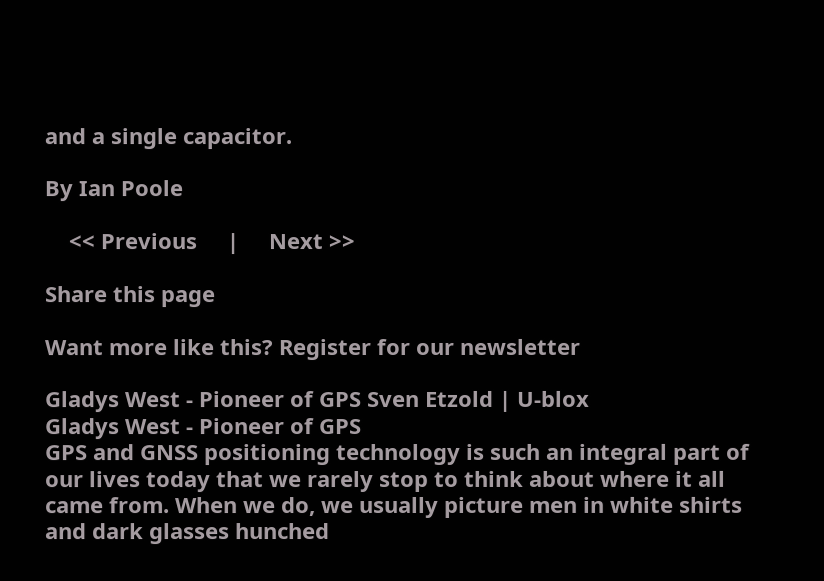and a single capacitor.

By Ian Poole

    << Previous     |     Next >>

Share this page

Want more like this? Register for our newsletter

Gladys West - Pioneer of GPS Sven Etzold | U-blox
Gladys West - Pioneer of GPS
GPS and GNSS positioning technology is such an integral part of our lives today that we rarely stop to think about where it all came from. When we do, we usually picture men in white shirts and dark glasses hunched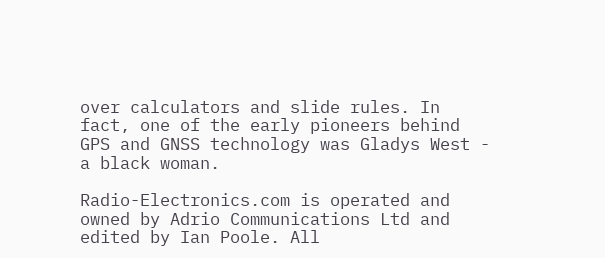over calculators and slide rules. In fact, one of the early pioneers behind GPS and GNSS technology was Gladys West - a black woman.

Radio-Electronics.com is operated and owned by Adrio Communications Ltd and edited by Ian Poole. All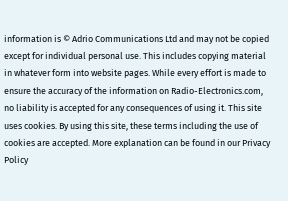information is © Adrio Communications Ltd and may not be copied except for individual personal use. This includes copying material in whatever form into website pages. While every effort is made to ensure the accuracy of the information on Radio-Electronics.com, no liability is accepted for any consequences of using it. This site uses cookies. By using this site, these terms including the use of cookies are accepted. More explanation can be found in our Privacy Policy